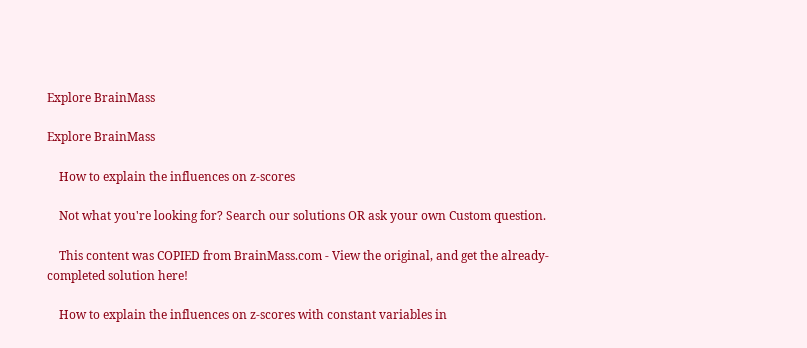Explore BrainMass

Explore BrainMass

    How to explain the influences on z-scores

    Not what you're looking for? Search our solutions OR ask your own Custom question.

    This content was COPIED from BrainMass.com - View the original, and get the already-completed solution here!

    How to explain the influences on z-scores with constant variables in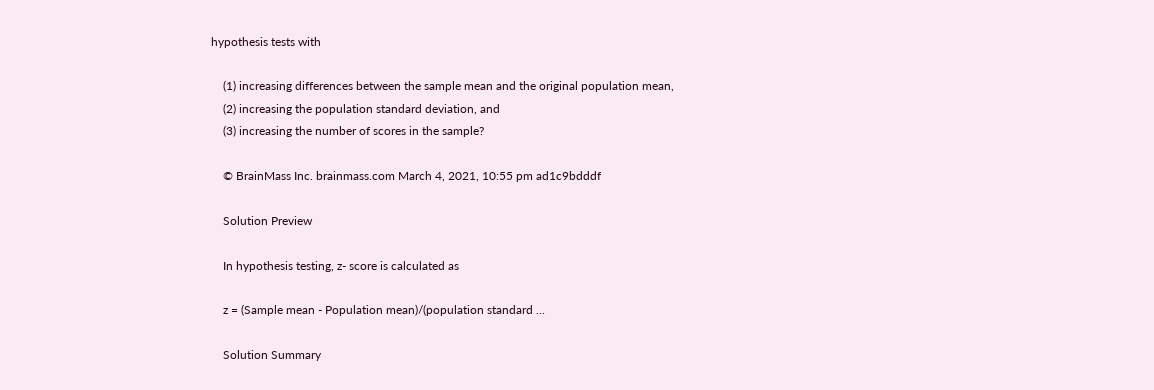hypothesis tests with

    (1) increasing differences between the sample mean and the original population mean,
    (2) increasing the population standard deviation, and
    (3) increasing the number of scores in the sample?

    © BrainMass Inc. brainmass.com March 4, 2021, 10:55 pm ad1c9bdddf

    Solution Preview

    In hypothesis testing, z- score is calculated as

    z = (Sample mean - Population mean)/(population standard ...

    Solution Summary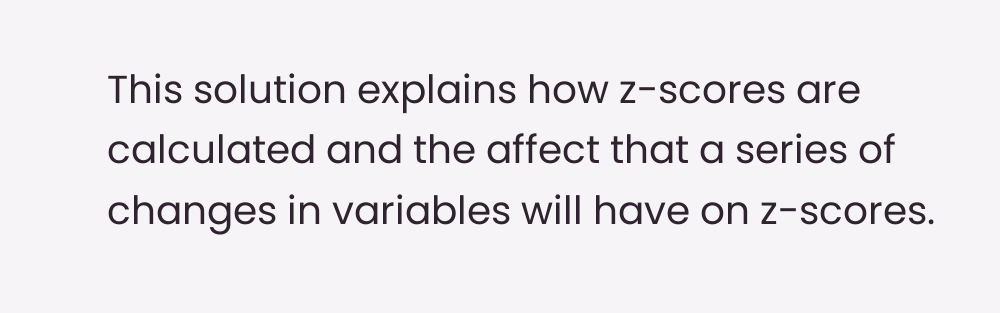This solution explains how z-scores are calculated and the affect that a series of changes in variables will have on z-scores.